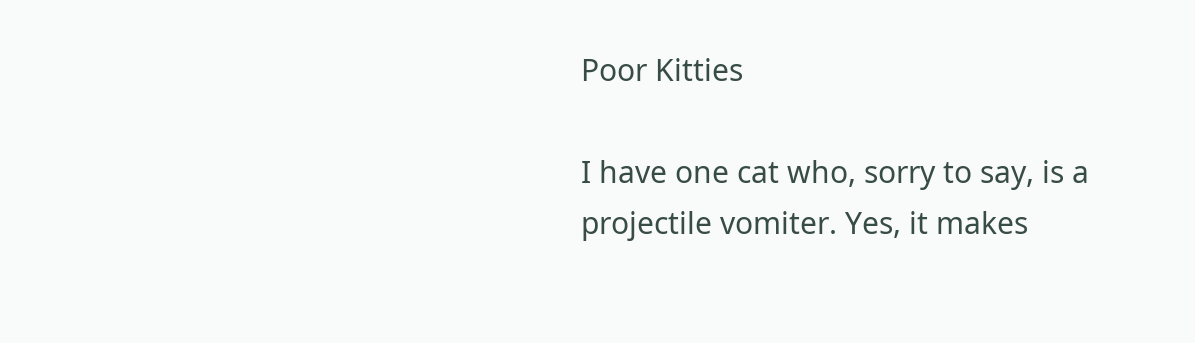Poor Kitties

I have one cat who, sorry to say, is a projectile vomiter. Yes, it makes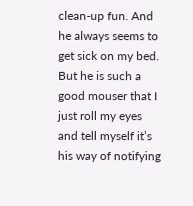clean-up fun. And he always seems to get sick on my bed. But he is such a good mouser that I just roll my eyes and tell myself it’s his way of notifying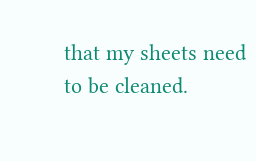that my sheets need to be cleaned.